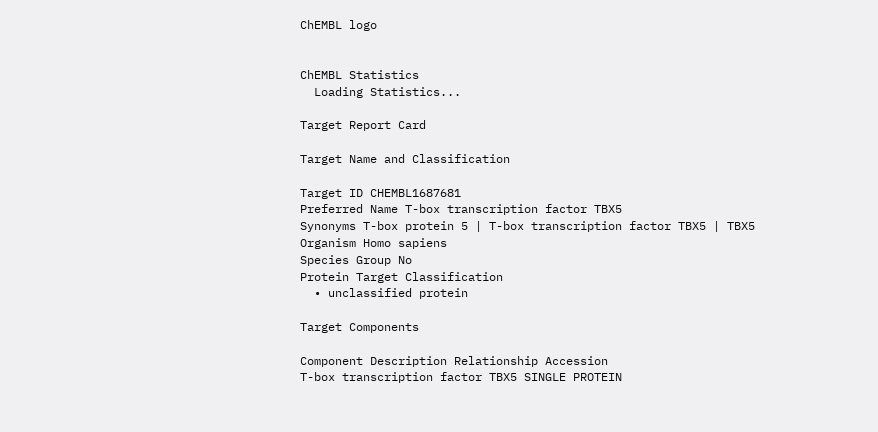ChEMBL logo


ChEMBL Statistics
  Loading Statistics...

Target Report Card

Target Name and Classification

Target ID CHEMBL1687681
Preferred Name T-box transcription factor TBX5
Synonyms T-box protein 5 | T-box transcription factor TBX5 | TBX5
Organism Homo sapiens
Species Group No
Protein Target Classification
  • unclassified protein

Target Components

Component Description Relationship Accession
T-box transcription factor TBX5 SINGLE PROTEIN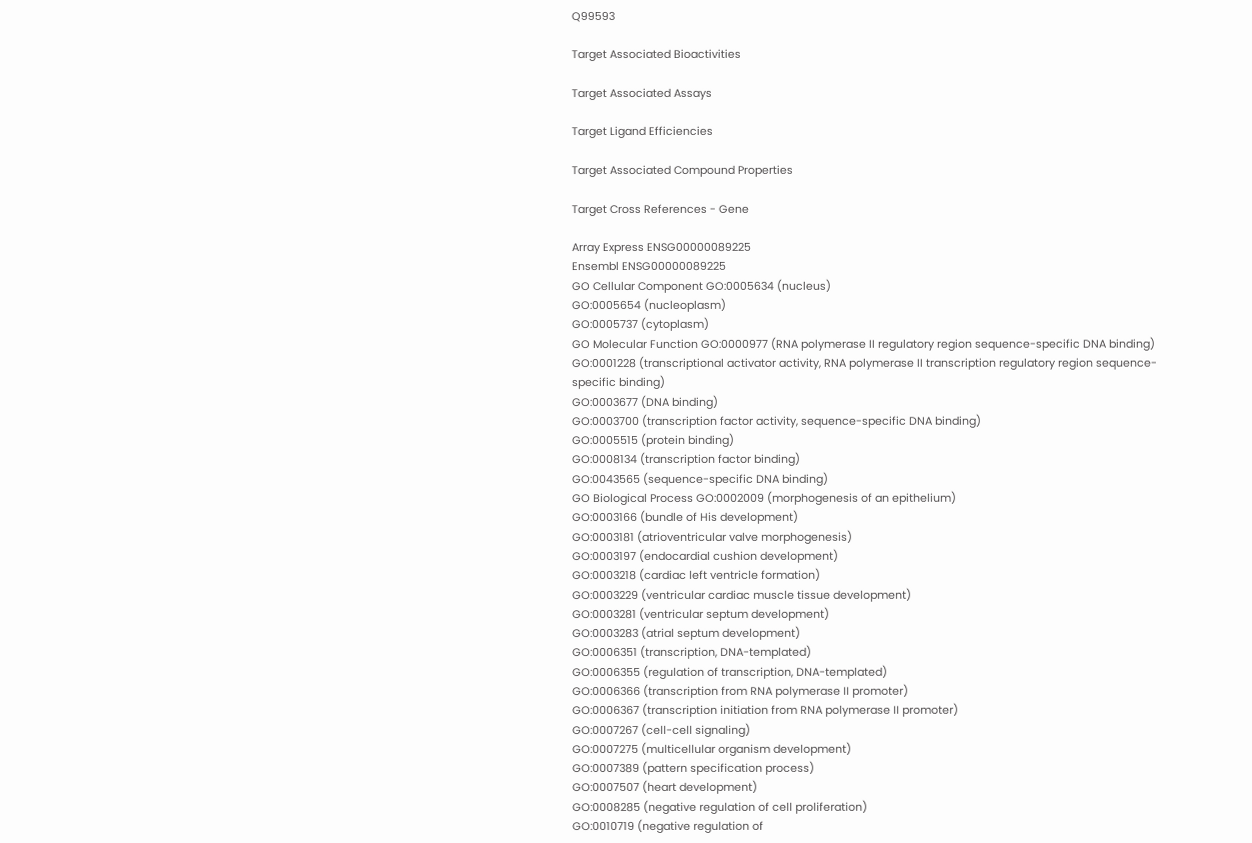Q99593

Target Associated Bioactivities

Target Associated Assays

Target Ligand Efficiencies

Target Associated Compound Properties

Target Cross References - Gene

Array Express ENSG00000089225
Ensembl ENSG00000089225
GO Cellular Component GO:0005634 (nucleus)
GO:0005654 (nucleoplasm)
GO:0005737 (cytoplasm)
GO Molecular Function GO:0000977 (RNA polymerase II regulatory region sequence-specific DNA binding)
GO:0001228 (transcriptional activator activity, RNA polymerase II transcription regulatory region sequence-specific binding)
GO:0003677 (DNA binding)
GO:0003700 (transcription factor activity, sequence-specific DNA binding)
GO:0005515 (protein binding)
GO:0008134 (transcription factor binding)
GO:0043565 (sequence-specific DNA binding)
GO Biological Process GO:0002009 (morphogenesis of an epithelium)
GO:0003166 (bundle of His development)
GO:0003181 (atrioventricular valve morphogenesis)
GO:0003197 (endocardial cushion development)
GO:0003218 (cardiac left ventricle formation)
GO:0003229 (ventricular cardiac muscle tissue development)
GO:0003281 (ventricular septum development)
GO:0003283 (atrial septum development)
GO:0006351 (transcription, DNA-templated)
GO:0006355 (regulation of transcription, DNA-templated)
GO:0006366 (transcription from RNA polymerase II promoter)
GO:0006367 (transcription initiation from RNA polymerase II promoter)
GO:0007267 (cell-cell signaling)
GO:0007275 (multicellular organism development)
GO:0007389 (pattern specification process)
GO:0007507 (heart development)
GO:0008285 (negative regulation of cell proliferation)
GO:0010719 (negative regulation of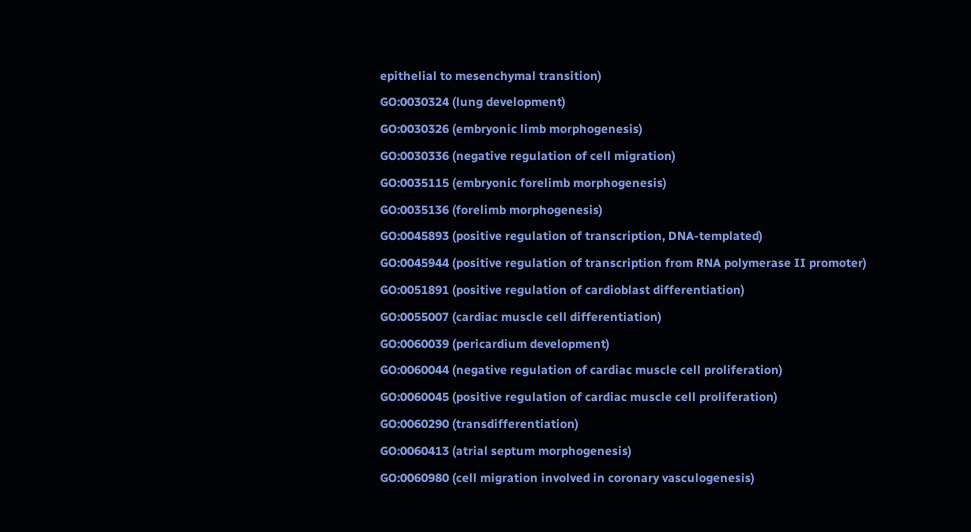epithelial to mesenchymal transition)
GO:0030324 (lung development)
GO:0030326 (embryonic limb morphogenesis)
GO:0030336 (negative regulation of cell migration)
GO:0035115 (embryonic forelimb morphogenesis)
GO:0035136 (forelimb morphogenesis)
GO:0045893 (positive regulation of transcription, DNA-templated)
GO:0045944 (positive regulation of transcription from RNA polymerase II promoter)
GO:0051891 (positive regulation of cardioblast differentiation)
GO:0055007 (cardiac muscle cell differentiation)
GO:0060039 (pericardium development)
GO:0060044 (negative regulation of cardiac muscle cell proliferation)
GO:0060045 (positive regulation of cardiac muscle cell proliferation)
GO:0060290 (transdifferentiation)
GO:0060413 (atrial septum morphogenesis)
GO:0060980 (cell migration involved in coronary vasculogenesis)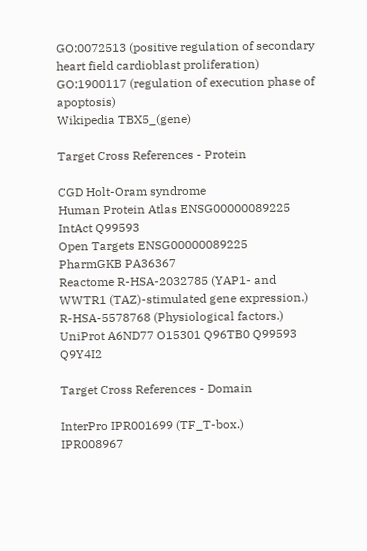GO:0072513 (positive regulation of secondary heart field cardioblast proliferation)
GO:1900117 (regulation of execution phase of apoptosis)
Wikipedia TBX5_(gene)

Target Cross References - Protein

CGD Holt-Oram syndrome
Human Protein Atlas ENSG00000089225
IntAct Q99593
Open Targets ENSG00000089225
PharmGKB PA36367
Reactome R-HSA-2032785 (YAP1- and WWTR1 (TAZ)-stimulated gene expression.)
R-HSA-5578768 (Physiological factors.)
UniProt A6ND77 O15301 Q96TB0 Q99593 Q9Y4I2

Target Cross References - Domain

InterPro IPR001699 (TF_T-box.)
IPR008967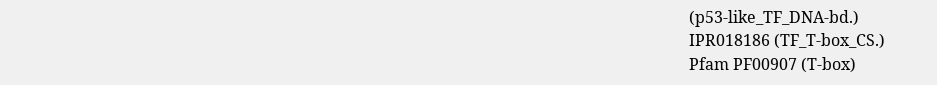(p53-like_TF_DNA-bd.)
IPR018186 (TF_T-box_CS.)
Pfam PF00907 (T-box)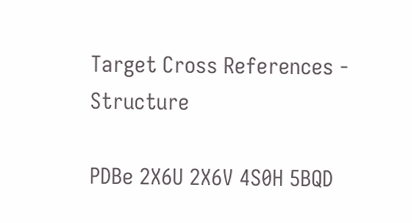Target Cross References - Structure

PDBe 2X6U 2X6V 4S0H 5BQD